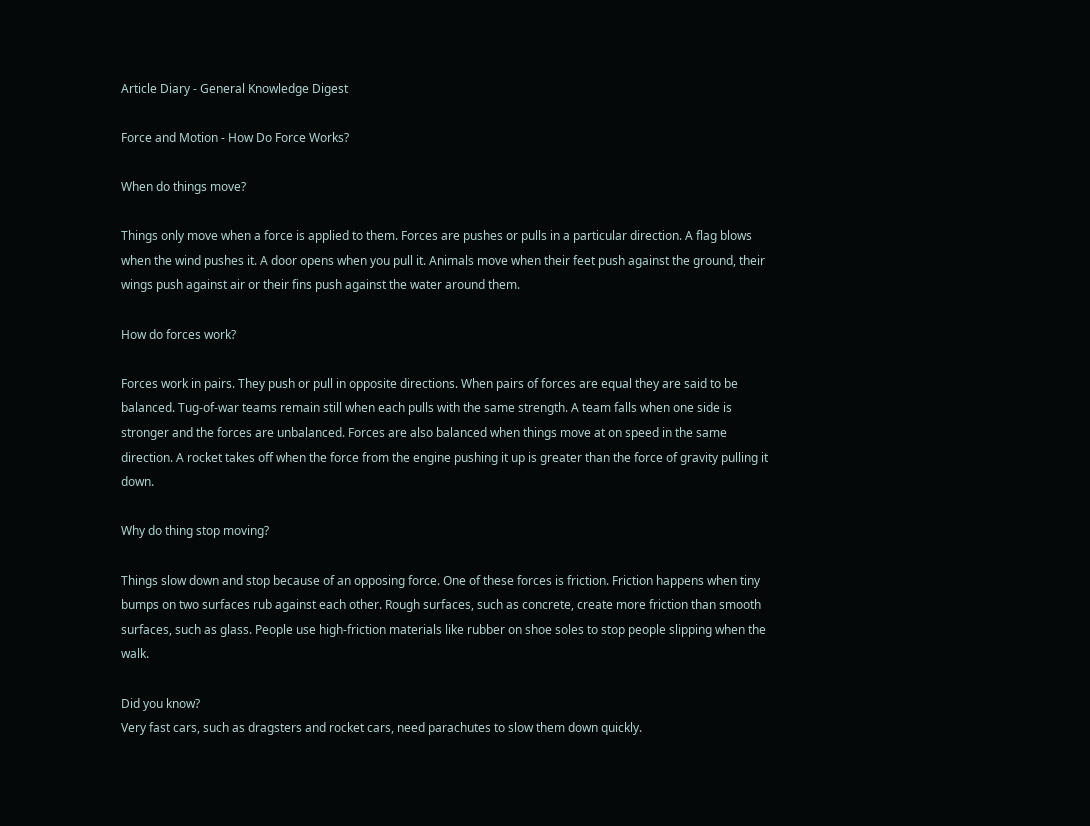Article Diary - General Knowledge Digest

Force and Motion - How Do Force Works?

When do things move?

Things only move when a force is applied to them. Forces are pushes or pulls in a particular direction. A flag blows when the wind pushes it. A door opens when you pull it. Animals move when their feet push against the ground, their wings push against air or their fins push against the water around them.

How do forces work?

Forces work in pairs. They push or pull in opposite directions. When pairs of forces are equal they are said to be balanced. Tug-of-war teams remain still when each pulls with the same strength. A team falls when one side is stronger and the forces are unbalanced. Forces are also balanced when things move at on speed in the same direction. A rocket takes off when the force from the engine pushing it up is greater than the force of gravity pulling it down.

Why do thing stop moving?

Things slow down and stop because of an opposing force. One of these forces is friction. Friction happens when tiny bumps on two surfaces rub against each other. Rough surfaces, such as concrete, create more friction than smooth surfaces, such as glass. People use high-friction materials like rubber on shoe soles to stop people slipping when the walk.

Did you know?
Very fast cars, such as dragsters and rocket cars, need parachutes to slow them down quickly.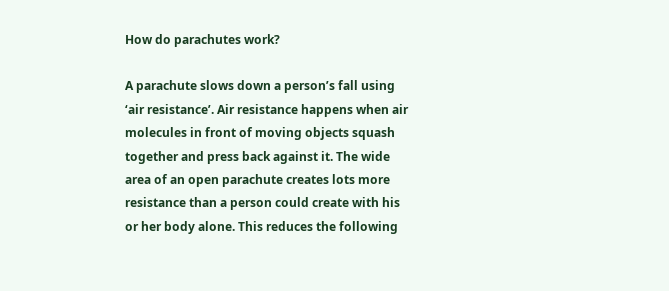How do parachutes work?

A parachute slows down a person’s fall using ‘air resistance’. Air resistance happens when air molecules in front of moving objects squash together and press back against it. The wide area of an open parachute creates lots more resistance than a person could create with his or her body alone. This reduces the following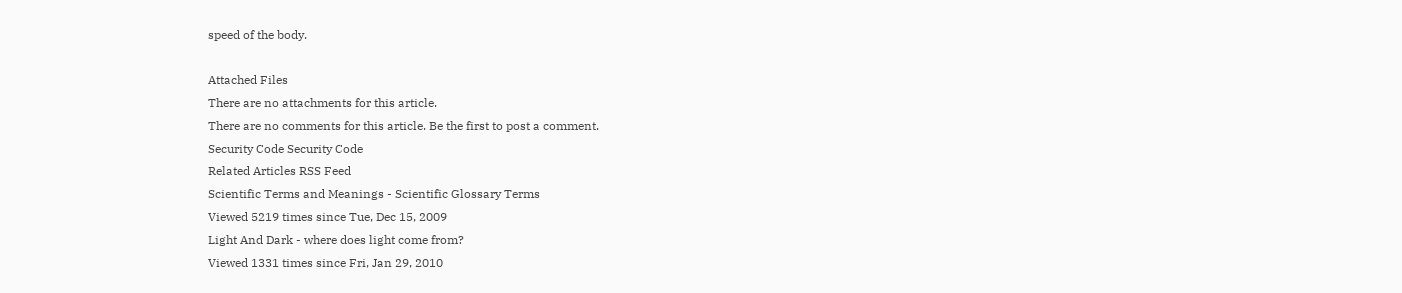speed of the body.

Attached Files
There are no attachments for this article.
There are no comments for this article. Be the first to post a comment.
Security Code Security Code
Related Articles RSS Feed
Scientific Terms and Meanings - Scientific Glossary Terms
Viewed 5219 times since Tue, Dec 15, 2009
Light And Dark - where does light come from?
Viewed 1331 times since Fri, Jan 29, 2010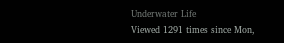Underwater Life
Viewed 1291 times since Mon,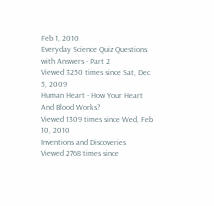Feb 1, 2010
Everyday Science Quiz Questions with Answers - Part 2
Viewed 3250 times since Sat, Dec 5, 2009
Human Heart - How Your Heart And Blood Works?
Viewed 1309 times since Wed, Feb 10, 2010
Inventions and Discoveries
Viewed 2768 times since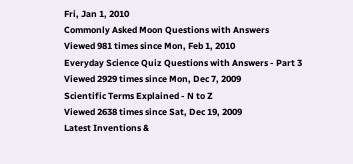Fri, Jan 1, 2010
Commonly Asked Moon Questions with Answers
Viewed 981 times since Mon, Feb 1, 2010
Everyday Science Quiz Questions with Answers - Part 3
Viewed 2929 times since Mon, Dec 7, 2009
Scientific Terms Explained - N to Z
Viewed 2638 times since Sat, Dec 19, 2009
Latest Inventions &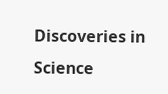Discoveries in Science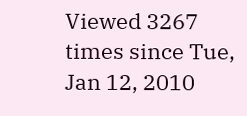Viewed 3267 times since Tue, Jan 12, 2010